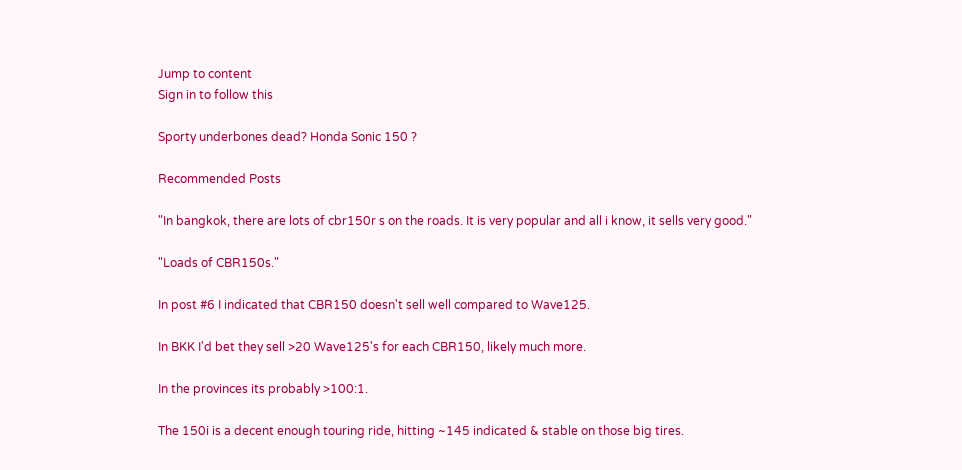Jump to content
Sign in to follow this

Sporty underbones dead? Honda Sonic 150 ?

Recommended Posts

"In bangkok, there are lots of cbr150r s on the roads. It is very popular and all i know, it sells very good."

"Loads of CBR150s."

In post #6 I indicated that CBR150 doesn't sell well compared to Wave125.

In BKK I'd bet they sell >20 Wave125's for each CBR150, likely much more.

In the provinces its probably >100:1.

The 150i is a decent enough touring ride, hitting ~145 indicated & stable on those big tires.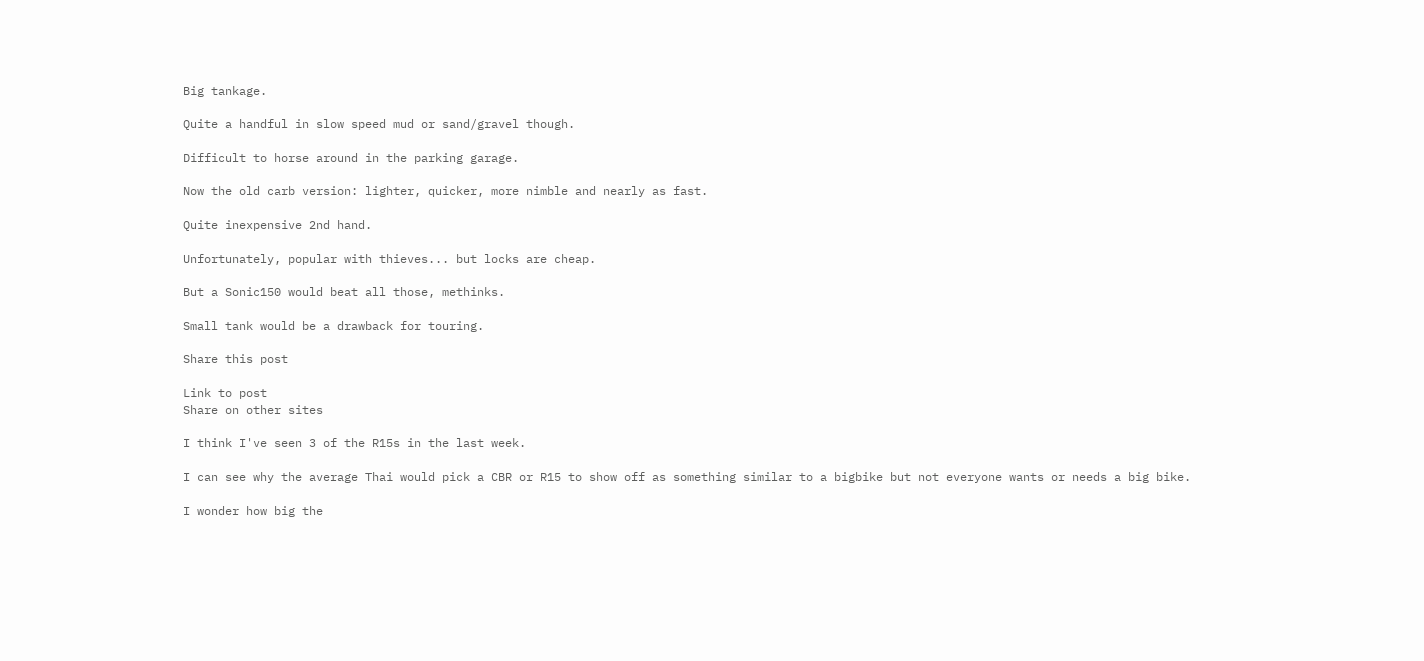Big tankage.

Quite a handful in slow speed mud or sand/gravel though.

Difficult to horse around in the parking garage.

Now the old carb version: lighter, quicker, more nimble and nearly as fast.

Quite inexpensive 2nd hand.

Unfortunately, popular with thieves... but locks are cheap.

But a Sonic150 would beat all those, methinks.

Small tank would be a drawback for touring.

Share this post

Link to post
Share on other sites

I think I've seen 3 of the R15s in the last week.

I can see why the average Thai would pick a CBR or R15 to show off as something similar to a bigbike but not everyone wants or needs a big bike.

I wonder how big the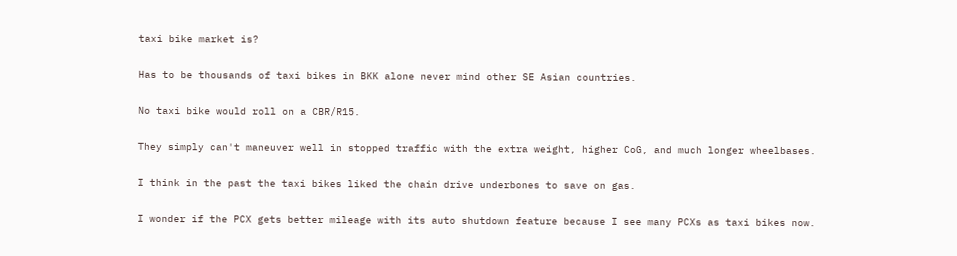taxi bike market is?

Has to be thousands of taxi bikes in BKK alone never mind other SE Asian countries.

No taxi bike would roll on a CBR/R15.

They simply can't maneuver well in stopped traffic with the extra weight, higher CoG, and much longer wheelbases.

I think in the past the taxi bikes liked the chain drive underbones to save on gas.

I wonder if the PCX gets better mileage with its auto shutdown feature because I see many PCXs as taxi bikes now.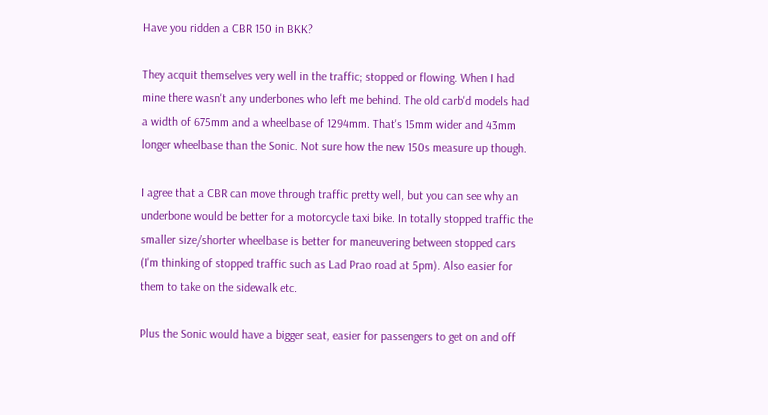Have you ridden a CBR 150 in BKK?

They acquit themselves very well in the traffic; stopped or flowing. When I had mine there wasn't any underbones who left me behind. The old carb'd models had a width of 675mm and a wheelbase of 1294mm. That's 15mm wider and 43mm longer wheelbase than the Sonic. Not sure how the new 150s measure up though.

I agree that a CBR can move through traffic pretty well, but you can see why an underbone would be better for a motorcycle taxi bike. In totally stopped traffic the smaller size/shorter wheelbase is better for maneuvering between stopped cars (I'm thinking of stopped traffic such as Lad Prao road at 5pm). Also easier for them to take on the sidewalk etc.

Plus the Sonic would have a bigger seat, easier for passengers to get on and off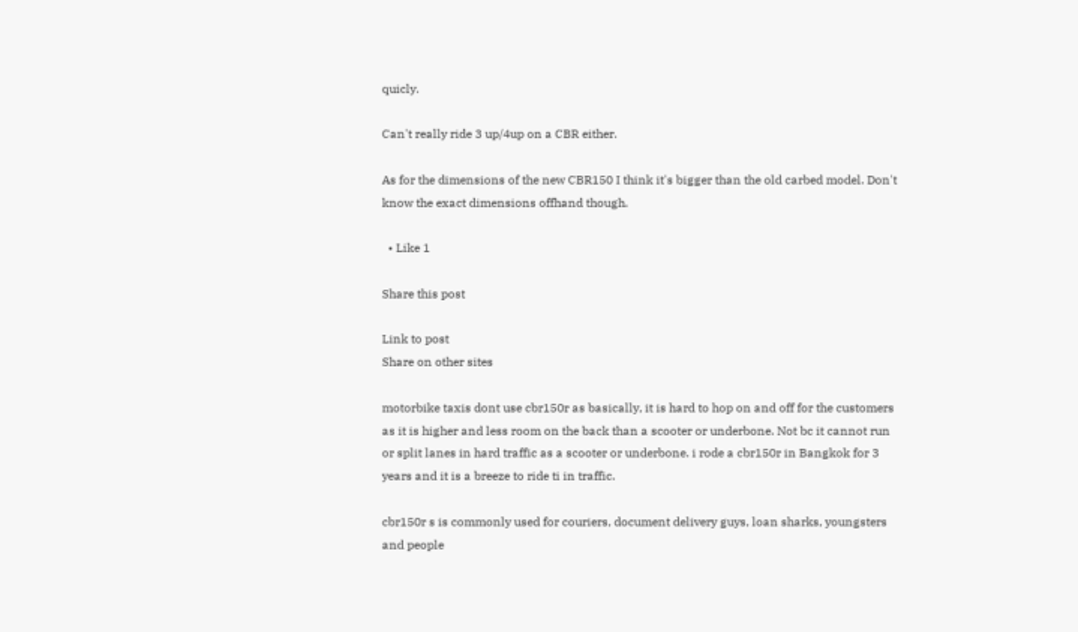quicly.

Can't really ride 3 up/4up on a CBR either.

As for the dimensions of the new CBR150 I think it's bigger than the old carbed model. Don't know the exact dimensions offhand though.

  • Like 1

Share this post

Link to post
Share on other sites

motorbike taxis dont use cbr150r as basically, it is hard to hop on and off for the customers as it is higher and less room on the back than a scooter or underbone. Not bc it cannot run or split lanes in hard traffic as a scooter or underbone. i rode a cbr150r in Bangkok for 3 years and it is a breeze to ride ti in traffic.

cbr150r s is commonly used for couriers, document delivery guys, loan sharks, youngsters and people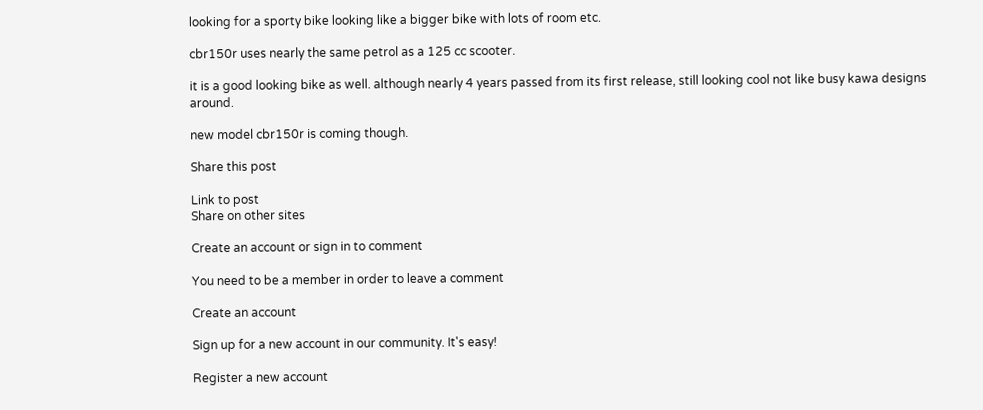looking for a sporty bike looking like a bigger bike with lots of room etc.

cbr150r uses nearly the same petrol as a 125 cc scooter.

it is a good looking bike as well. although nearly 4 years passed from its first release, still looking cool not like busy kawa designs around.

new model cbr150r is coming though.

Share this post

Link to post
Share on other sites

Create an account or sign in to comment

You need to be a member in order to leave a comment

Create an account

Sign up for a new account in our community. It's easy!

Register a new account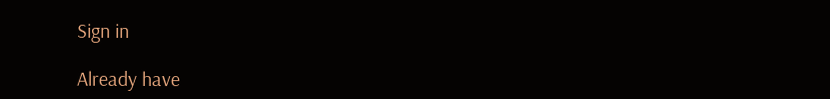Sign in

Already have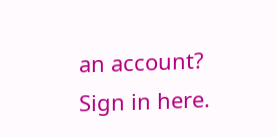an account? Sign in here.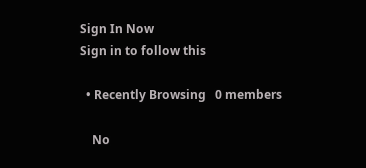Sign In Now
Sign in to follow this

  • Recently Browsing   0 members

    No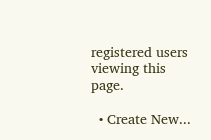registered users viewing this page.

  • Create New...